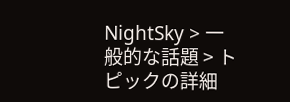NightSky > 一般的な話題 > トピックの詳細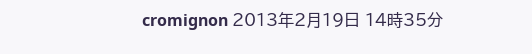cromignon 2013年2月19日 14時35分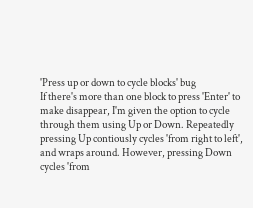'Press up or down to cycle blocks' bug
If there's more than one block to press 'Enter' to make disappear, I'm given the option to cycle through them using Up or Down. Repeatedly pressing Up contiously cycles 'from right to left', and wraps around. However, pressing Down cycles 'from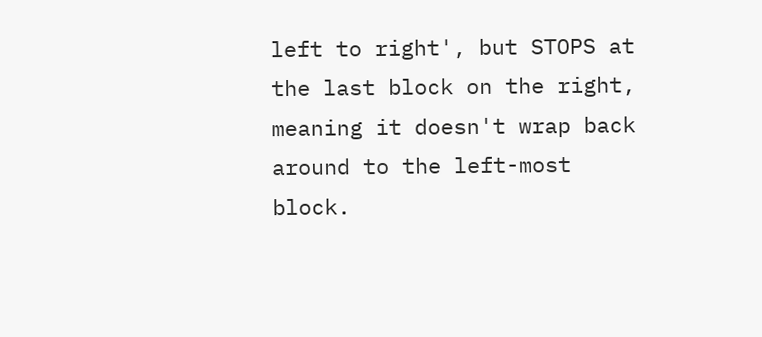left to right', but STOPS at the last block on the right, meaning it doesn't wrap back around to the left-most block.